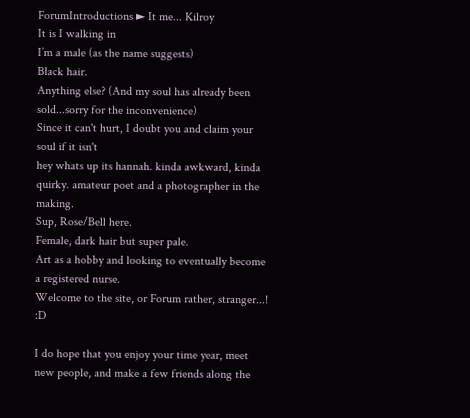ForumIntroductions ► It me... Kilroy
It is I walking in
I’m a male (as the name suggests)
Black hair.
Anything else? (And my soul has already been sold...sorry for the inconvenience)
Since it can't hurt, I doubt you and claim your soul if it isn't
hey whats up its hannah. kinda awkward, kinda quirky. amateur poet and a photographer in the making.
Sup, Rose/Bell here.
Female, dark hair but super pale.
Art as a hobby and looking to eventually become a registered nurse.
Welcome to the site, or Forum rather, stranger...! :D

I do hope that you enjoy your time year, meet new people, and make a few friends along the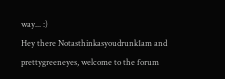way... :)
Hey there Notasthinkasyoudrunk1am and prettygreeneyes, welcome to the forum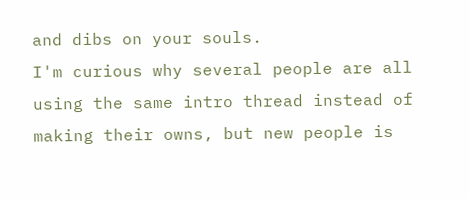and dibs on your souls.
I'm curious why several people are all using the same intro thread instead of making their owns, but new people is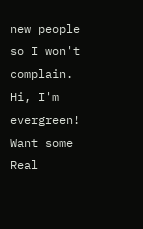new people so I won't complain.
Hi, I'm evergreen! Want some Real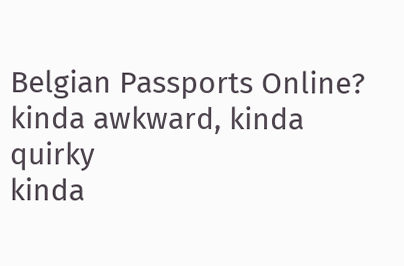Belgian Passports Online?
kinda awkward, kinda quirky
kinda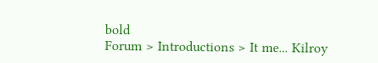bold
Forum > Introductions > It me... Kilroy